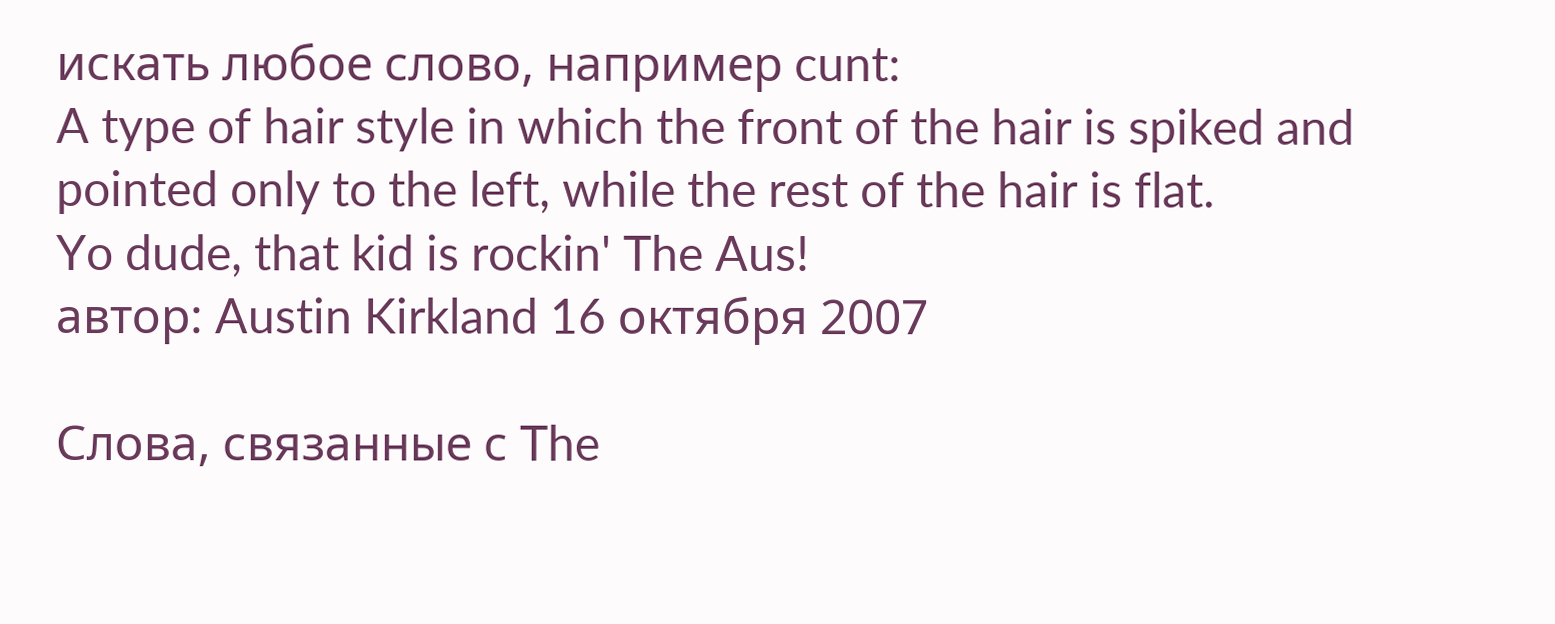искать любое слово, например cunt:
A type of hair style in which the front of the hair is spiked and pointed only to the left, while the rest of the hair is flat.
Yo dude, that kid is rockin' The Aus!
автор: Austin Kirkland 16 октября 2007

Слова, связанные с The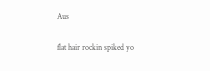Aus

flat hair rockin spiked yo